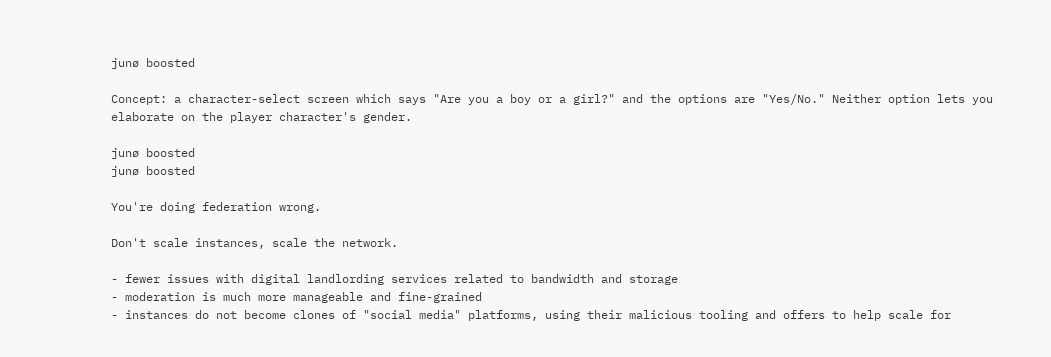junø boosted

Concept: a character-select screen which says "Are you a boy or a girl?" and the options are "Yes/No." Neither option lets you elaborate on the player character's gender.

junø boosted
junø boosted

You're doing federation wrong.

Don't scale instances, scale the network.

- fewer issues with digital landlording services related to bandwidth and storage
- moderation is much more manageable and fine-grained
- instances do not become clones of "social media" platforms, using their malicious tooling and offers to help scale for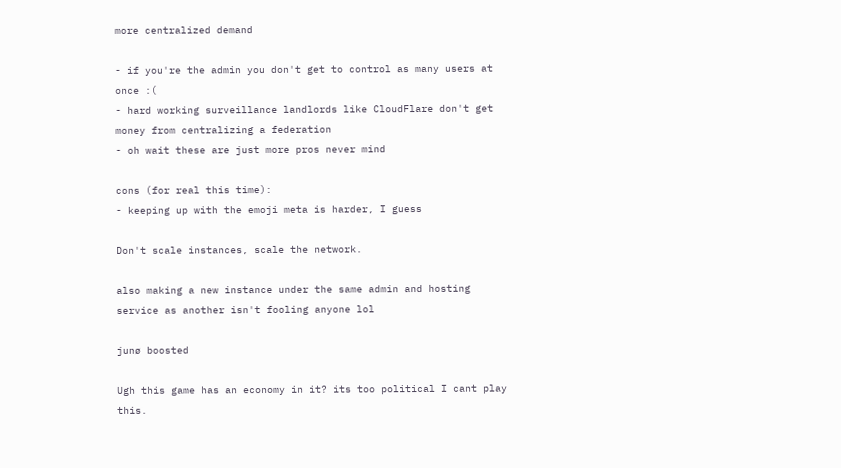more centralized demand

- if you're the admin you don't get to control as many users at once :(
- hard working surveillance landlords like CloudFlare don't get money from centralizing a federation
- oh wait these are just more pros never mind

cons (for real this time):
- keeping up with the emoji meta is harder, I guess

Don't scale instances, scale the network.

also making a new instance under the same admin and hosting service as another isn't fooling anyone lol

junø boosted

Ugh this game has an economy in it? its too political I cant play this.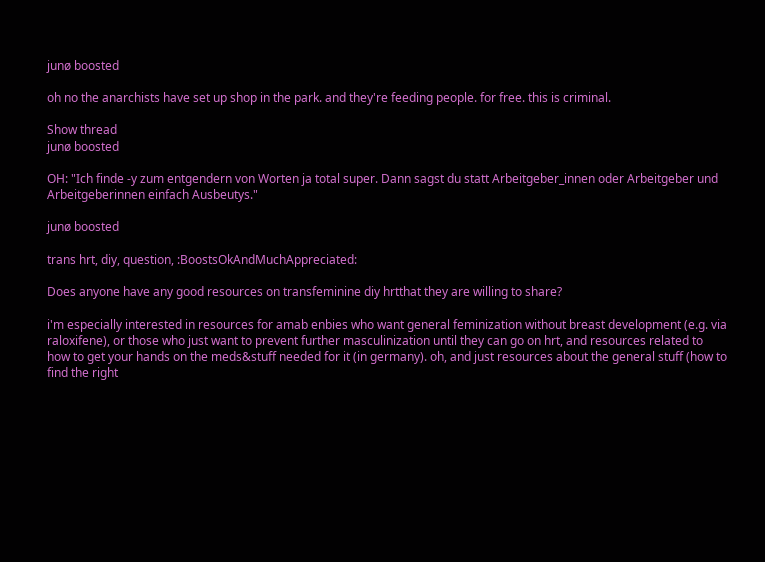junø boosted

oh no the anarchists have set up shop in the park. and they're feeding people. for free. this is criminal.

Show thread
junø boosted

OH: "Ich finde -y zum entgendern von Worten ja total super. Dann sagst du statt Arbeitgeber_innen oder Arbeitgeber und Arbeitgeberinnen einfach Ausbeutys."

junø boosted

trans hrt, diy, question, :BoostsOkAndMuchAppreciated:

Does anyone have any good resources on transfeminine diy hrtthat they are willing to share?

i'm especially interested in resources for amab enbies who want general feminization without breast development (e.g. via raloxifene), or those who just want to prevent further masculinization until they can go on hrt, and resources related to how to get your hands on the meds&stuff needed for it (in germany). oh, and just resources about the general stuff (how to find the right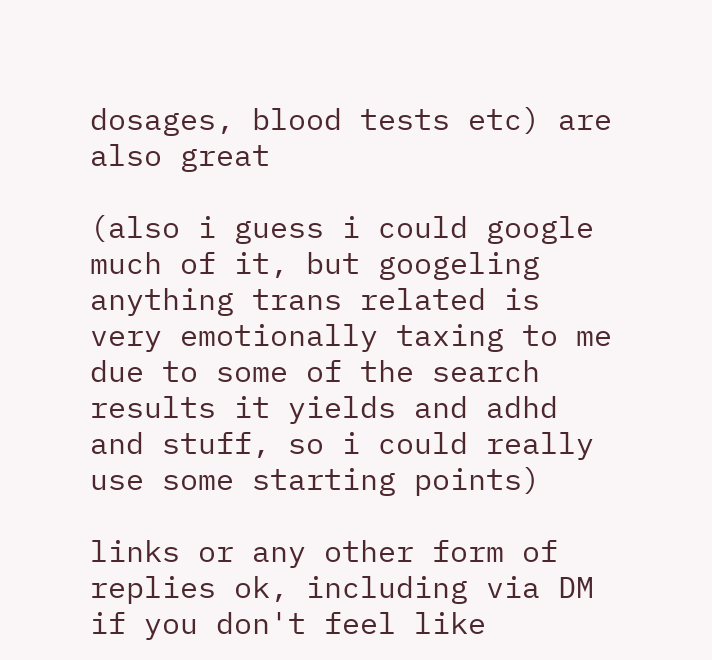dosages, blood tests etc) are also great

(also i guess i could google much of it, but googeling anything trans related is very emotionally taxing to me due to some of the search results it yields and adhd and stuff, so i could really use some starting points)

links or any other form of replies ok, including via DM if you don't feel like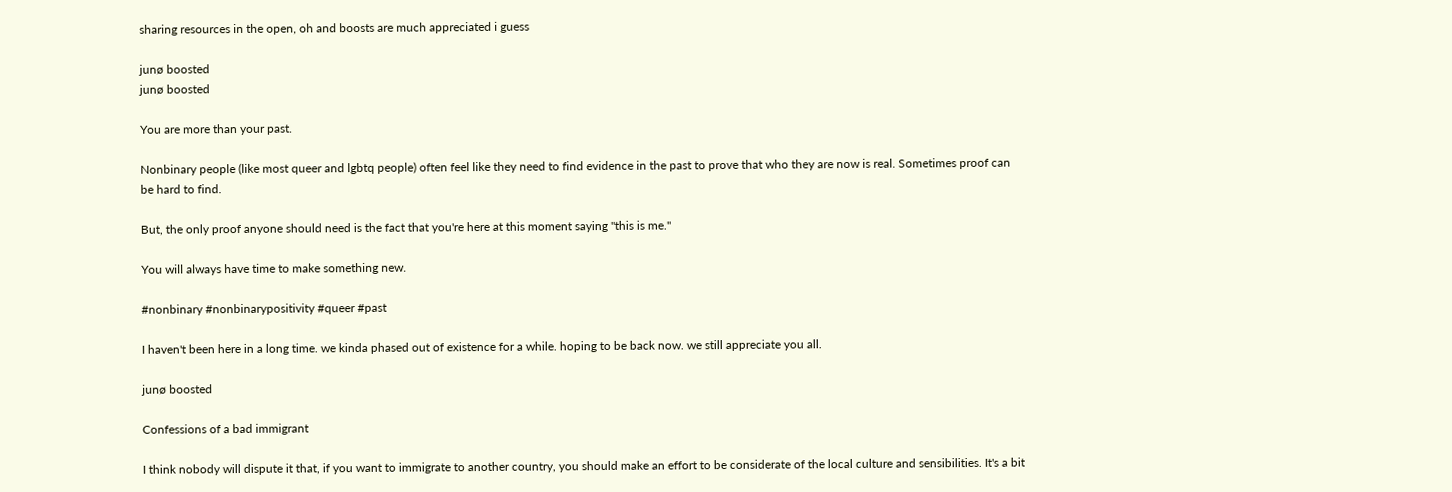sharing resources in the open, oh and boosts are much appreciated i guess

junø boosted
junø boosted

You are more than your past.

Nonbinary people (like most queer and lgbtq people) often feel like they need to find evidence in the past to prove that who they are now is real. Sometimes proof can be hard to find.

But, the only proof anyone should need is the fact that you're here at this moment saying "this is me."

You will always have time to make something new.

#nonbinary #nonbinarypositivity #queer #past

I haven't been here in a long time. we kinda phased out of existence for a while. hoping to be back now. we still appreciate you all.

junø boosted

Confessions of a bad immigrant

I think nobody will dispute it that, if you want to immigrate to another country, you should make an effort to be considerate of the local culture and sensibilities. It's a bit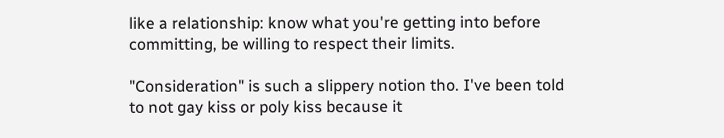like a relationship: know what you're getting into before committing, be willing to respect their limits.

"Consideration" is such a slippery notion tho. I've been told to not gay kiss or poly kiss because it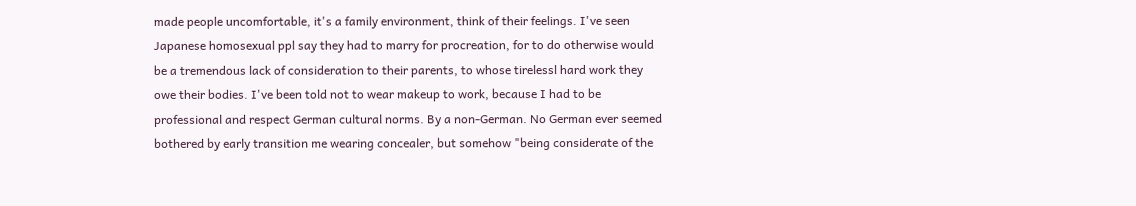made people uncomfortable, it's a family environment, think of their feelings. I've seen Japanese homosexual ppl say they had to marry for procreation, for to do otherwise would be a tremendous lack of consideration to their parents, to whose tirelessl hard work they owe their bodies. I've been told not to wear makeup to work, because I had to be professional and respect German cultural norms. By a non-German. No German ever seemed bothered by early transition me wearing concealer, but somehow "being considerate of the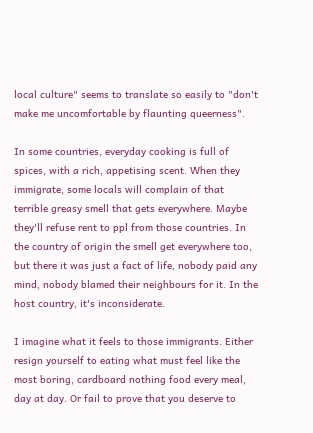local culture" seems to translate so easily to "don't make me uncomfortable by flaunting queerness".

In some countries, everyday cooking is full of spices, with a rich, appetising scent. When they immigrate, some locals will complain of that terrible greasy smell that gets everywhere. Maybe they'll refuse rent to ppl from those countries. In the country of origin the smell get everywhere too, but there it was just a fact of life, nobody paid any mind, nobody blamed their neighbours for it. In the host country, it's inconsiderate.

I imagine what it feels to those immigrants. Either resign yourself to eating what must feel like the most boring, cardboard nothing food every meal, day at day. Or fail to prove that you deserve to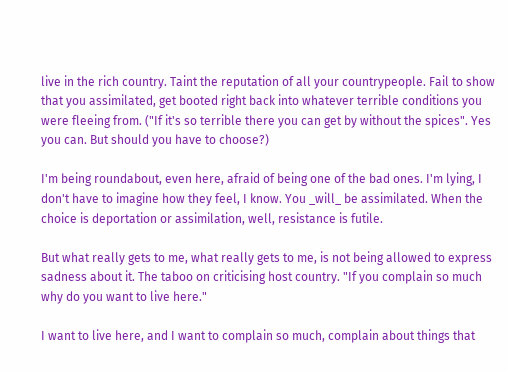live in the rich country. Taint the reputation of all your countrypeople. Fail to show that you assimilated, get booted right back into whatever terrible conditions you were fleeing from. ("If it's so terrible there you can get by without the spices". Yes you can. But should you have to choose?)

I'm being roundabout, even here, afraid of being one of the bad ones. I'm lying, I don't have to imagine how they feel, I know. You _will_ be assimilated. When the choice is deportation or assimilation, well, resistance is futile.

But what really gets to me, what really gets to me, is not being allowed to express sadness about it. The taboo on criticising host country. "If you complain so much why do you want to live here."

I want to live here, and I want to complain so much, complain about things that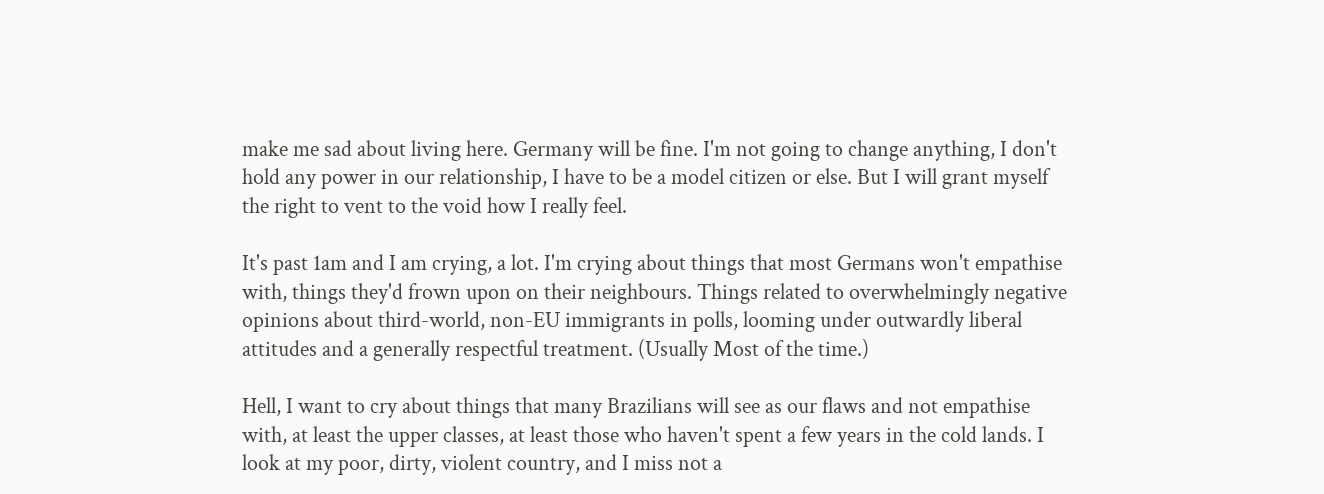make me sad about living here. Germany will be fine. I'm not going to change anything, I don't hold any power in our relationship, I have to be a model citizen or else. But I will grant myself the right to vent to the void how I really feel.

It's past 1am and I am crying, a lot. I'm crying about things that most Germans won't empathise with, things they'd frown upon on their neighbours. Things related to overwhelmingly negative opinions about third-world, non-EU immigrants in polls, looming under outwardly liberal attitudes and a generally respectful treatment. (Usually Most of the time.)

Hell, I want to cry about things that many Brazilians will see as our flaws and not empathise with, at least the upper classes, at least those who haven't spent a few years in the cold lands. I look at my poor, dirty, violent country, and I miss not a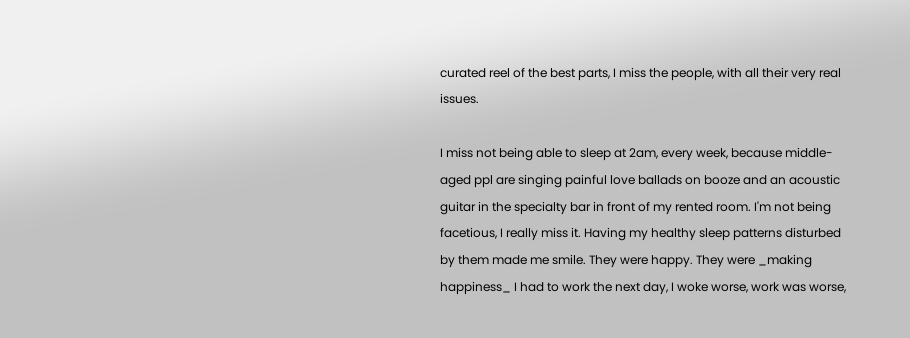curated reel of the best parts, I miss the people, with all their very real issues.

I miss not being able to sleep at 2am, every week, because middle-aged ppl are singing painful love ballads on booze and an acoustic guitar in the specialty bar in front of my rented room. I'm not being facetious, I really miss it. Having my healthy sleep patterns disturbed by them made me smile. They were happy. They were _making happiness_ I had to work the next day, I woke worse, work was worse,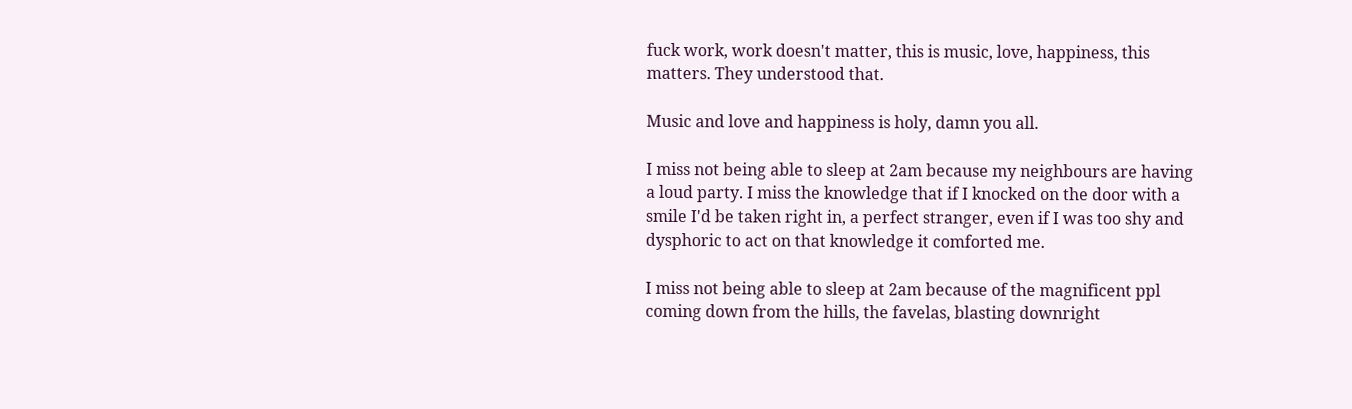fuck work, work doesn't matter, this is music, love, happiness, this matters. They understood that.

Music and love and happiness is holy, damn you all.

I miss not being able to sleep at 2am because my neighbours are having a loud party. I miss the knowledge that if I knocked on the door with a smile I'd be taken right in, a perfect stranger, even if I was too shy and dysphoric to act on that knowledge it comforted me.

I miss not being able to sleep at 2am because of the magnificent ppl coming down from the hills, the favelas, blasting downright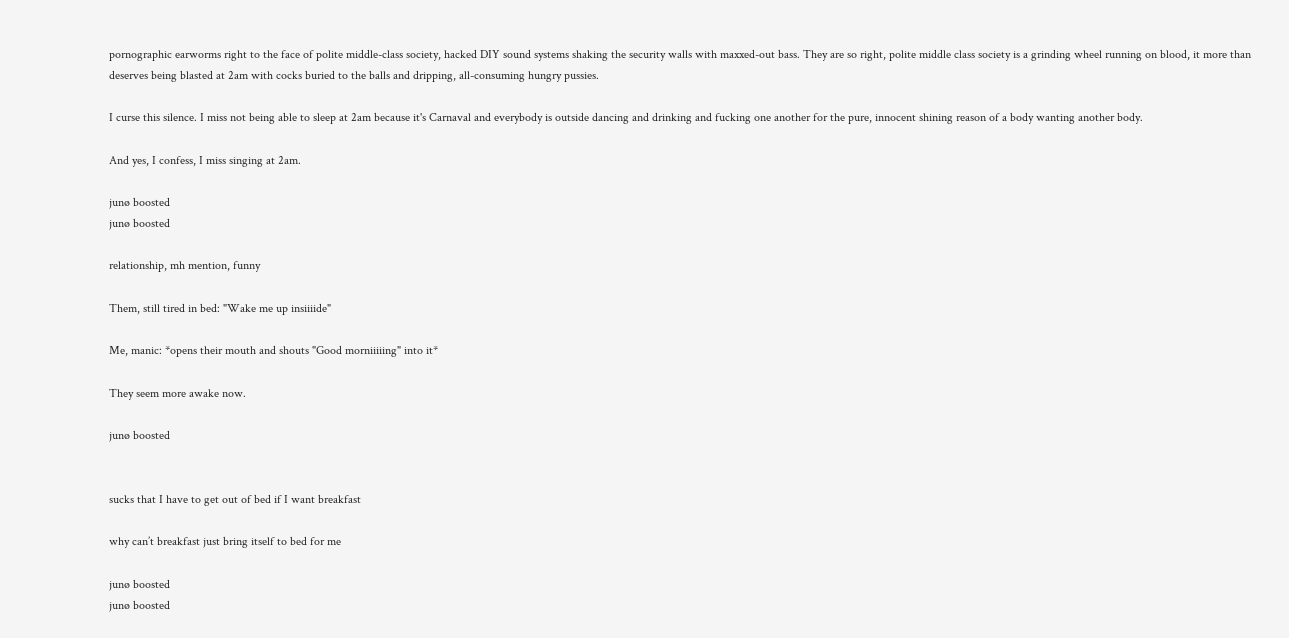pornographic earworms right to the face of polite middle-class society, hacked DIY sound systems shaking the security walls with maxxed-out bass. They are so right, polite middle class society is a grinding wheel running on blood, it more than deserves being blasted at 2am with cocks buried to the balls and dripping, all-consuming hungry pussies.

I curse this silence. I miss not being able to sleep at 2am because it's Carnaval and everybody is outside dancing and drinking and fucking one another for the pure, innocent shining reason of a body wanting another body.

And yes, I confess, I miss singing at 2am.

junø boosted
junø boosted

relationship, mh mention, funny

Them, still tired in bed: "Wake me up insiiiide"

Me, manic: *opens their mouth and shouts "Good morniiiiing" into it*

They seem more awake now.

junø boosted


sucks that I have to get out of bed if I want breakfast

why can’t breakfast just bring itself to bed for me

junø boosted
junø boosted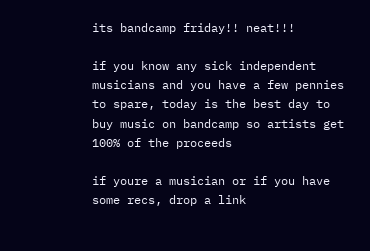its bandcamp friday!! neat!!!

if you know any sick independent musicians and you have a few pennies to spare, today is the best day to buy music on bandcamp so artists get 100% of the proceeds

if youre a musician or if you have some recs, drop a link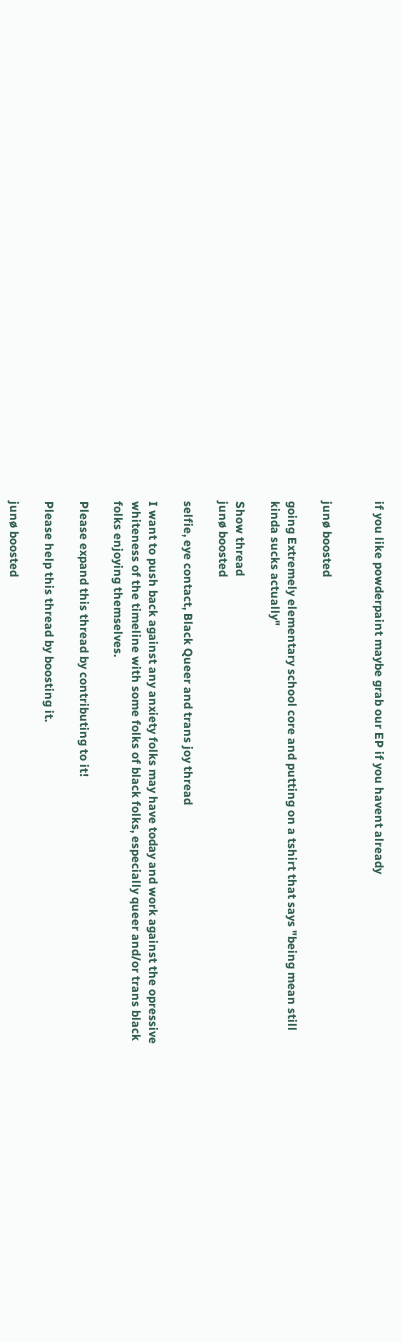if you like powderpaint maybe grab our EP if you havent already


junø boosted

going Extremely elementary school core and putting on a tshirt that says "being mean still kinda sucks actually"

Show thread
junø boosted

selfie, eye contact, Black Queer and trans joy thread

I want to push back against any anxiety folks may have today and work against the opressive whiteness of the timeline with some folks of black folks, especially queer and/or trans black folks enjoying themselves.

Please expand this thread by contributing to it!

Please help this thread by boosting it.

junø boosted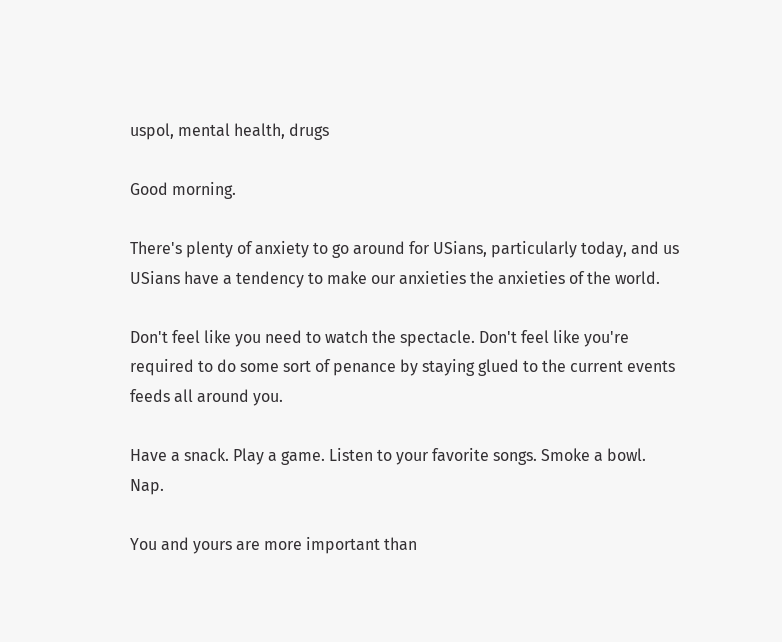uspol, mental health, drugs

Good morning.

There's plenty of anxiety to go around for USians, particularly today, and us USians have a tendency to make our anxieties the anxieties of the world.

Don't feel like you need to watch the spectacle. Don't feel like you're required to do some sort of penance by staying glued to the current events feeds all around you.

Have a snack. Play a game. Listen to your favorite songs. Smoke a bowl. Nap.

You and yours are more important than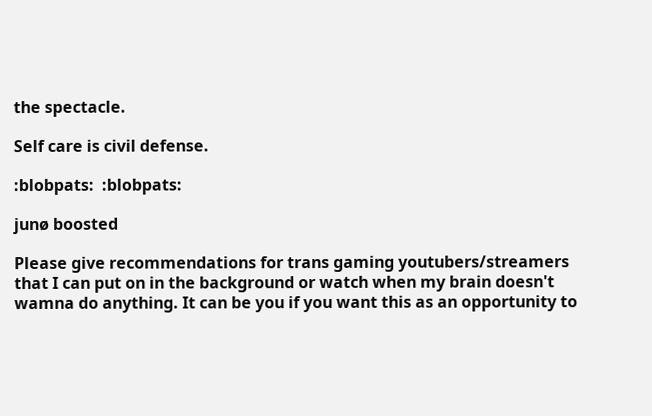the spectacle.

Self care is civil defense.

:blobpats:  :blobpats:

junø boosted

Please give recommendations for trans gaming youtubers/streamers that I can put on in the background or watch when my brain doesn't wamna do anything. It can be you if you want this as an opportunity to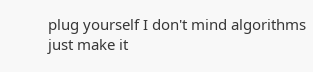plug yourself I don't mind algorithms just make it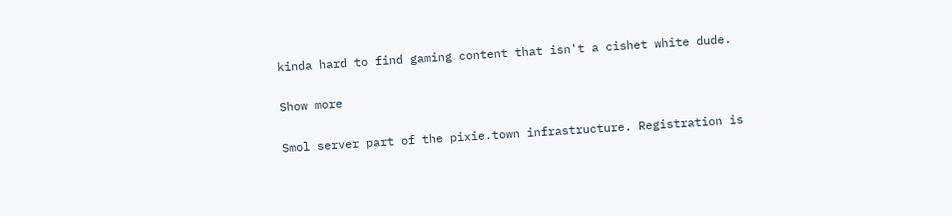kinda hard to find gaming content that isn't a cishet white dude.

Show more

Smol server part of the pixie.town infrastructure. Registration is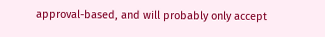approval-based, and will probably only accept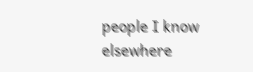people I know elsewhere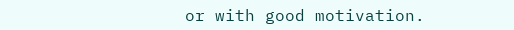or with good motivation.